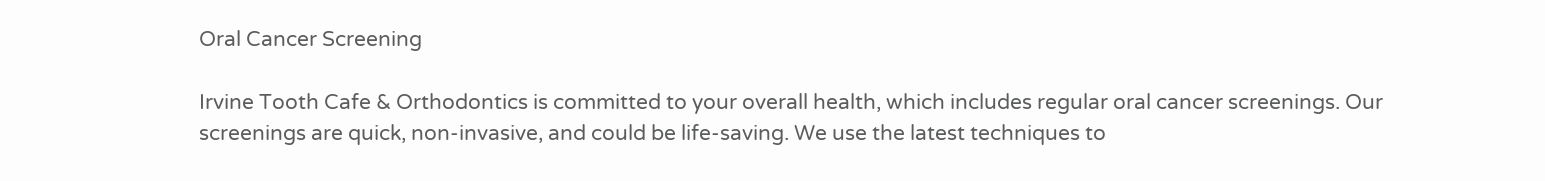Oral Cancer Screening

Irvine Tooth Cafe & Orthodontics is committed to your overall health, which includes regular oral cancer screenings. Our screenings are quick, non-invasive, and could be life-saving. We use the latest techniques to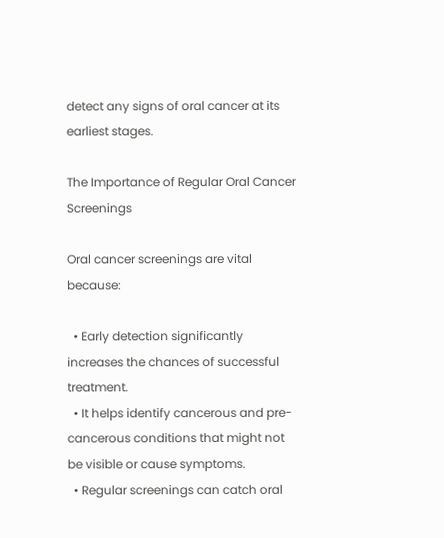detect any signs of oral cancer at its earliest stages.

The Importance of Regular Oral Cancer Screenings

Oral cancer screenings are vital because:

  • Early detection significantly increases the chances of successful treatment.
  • It helps identify cancerous and pre-cancerous conditions that might not be visible or cause symptoms.
  • Regular screenings can catch oral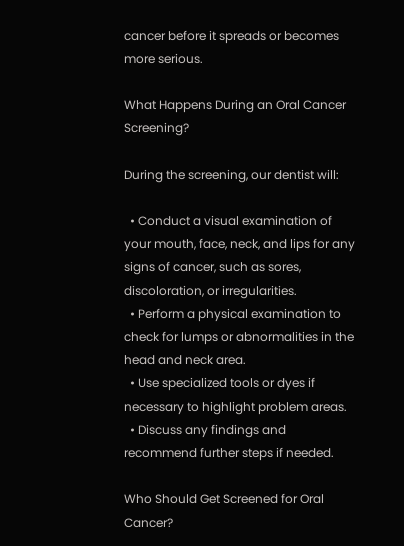cancer before it spreads or becomes more serious.

What Happens During an Oral Cancer Screening?

During the screening, our dentist will:

  • Conduct a visual examination of your mouth, face, neck, and lips for any signs of cancer, such as sores, discoloration, or irregularities.
  • Perform a physical examination to check for lumps or abnormalities in the head and neck area.
  • Use specialized tools or dyes if necessary to highlight problem areas.
  • Discuss any findings and recommend further steps if needed.

Who Should Get Screened for Oral Cancer?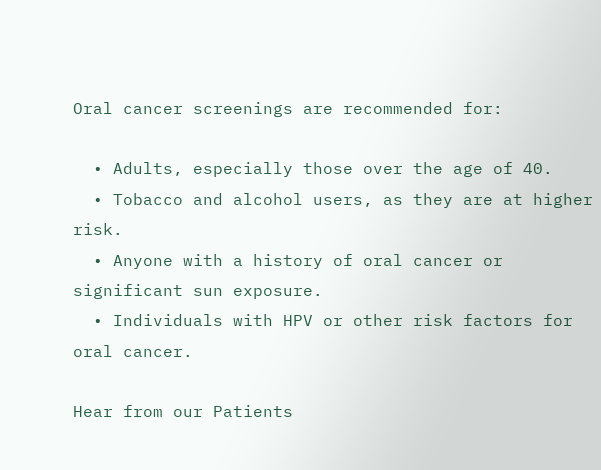Oral cancer screenings are recommended for:

  • Adults, especially those over the age of 40.
  • Tobacco and alcohol users, as they are at higher risk.
  • Anyone with a history of oral cancer or significant sun exposure.
  • Individuals with HPV or other risk factors for oral cancer.

Hear from our Patients